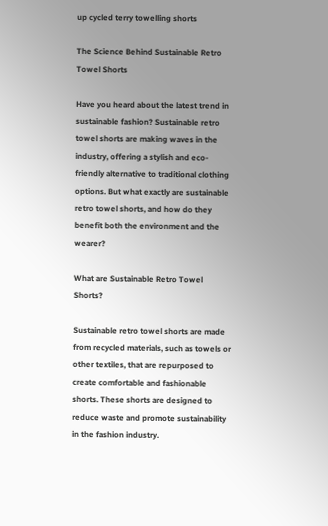up cycled terry towelling shorts

The Science Behind Sustainable Retro Towel Shorts

Have you heard about the latest trend in sustainable fashion? Sustainable retro towel shorts are making waves in the industry, offering a stylish and eco-friendly alternative to traditional clothing options. But what exactly are sustainable retro towel shorts, and how do they benefit both the environment and the wearer?

What are Sustainable Retro Towel Shorts?

Sustainable retro towel shorts are made from recycled materials, such as towels or other textiles, that are repurposed to create comfortable and fashionable shorts. These shorts are designed to reduce waste and promote sustainability in the fashion industry.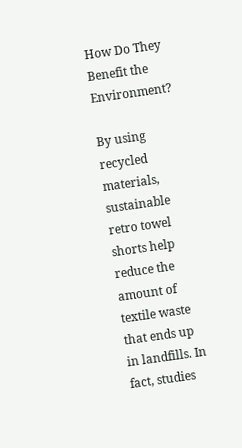How Do They Benefit the Environment?

By using recycled materials, sustainable retro towel shorts help reduce the amount of textile waste that ends up in landfills. In fact, studies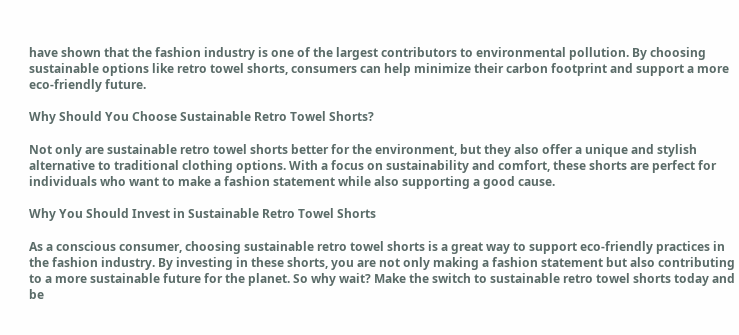have shown that the fashion industry is one of the largest contributors to environmental pollution. By choosing sustainable options like retro towel shorts, consumers can help minimize their carbon footprint and support a more eco-friendly future.

Why Should You Choose Sustainable Retro Towel Shorts?

Not only are sustainable retro towel shorts better for the environment, but they also offer a unique and stylish alternative to traditional clothing options. With a focus on sustainability and comfort, these shorts are perfect for individuals who want to make a fashion statement while also supporting a good cause.

Why You Should Invest in Sustainable Retro Towel Shorts

As a conscious consumer, choosing sustainable retro towel shorts is a great way to support eco-friendly practices in the fashion industry. By investing in these shorts, you are not only making a fashion statement but also contributing to a more sustainable future for the planet. So why wait? Make the switch to sustainable retro towel shorts today and be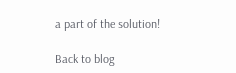a part of the solution!

Back to blog